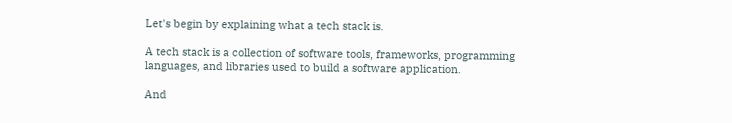Let's begin by explaining what a tech stack is.

A tech stack is a collection of software tools, frameworks, programming languages, and libraries used to build a software application.

And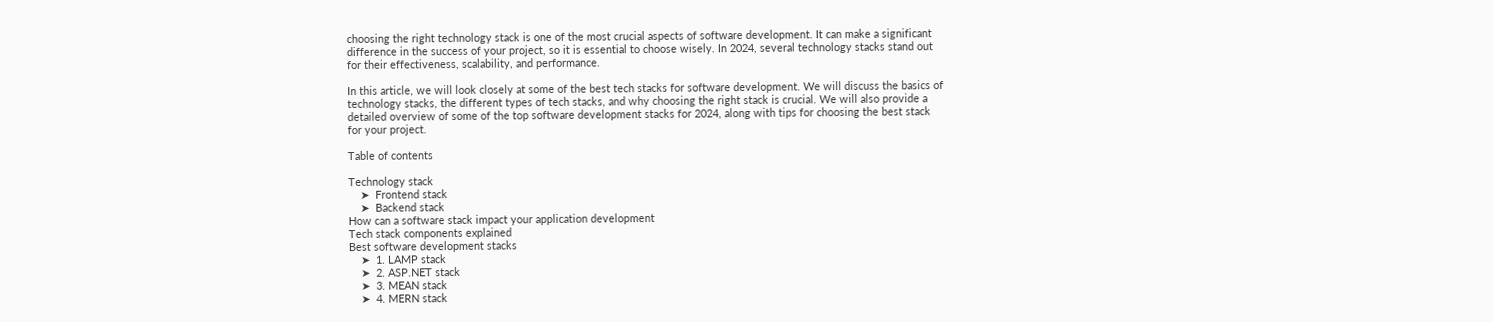choosing the right technology stack is one of the most crucial aspects of software development. It can make a significant difference in the success of your project, so it is essential to choose wisely. In 2024, several technology stacks stand out for their effectiveness, scalability, and performance.

In this article, we will look closely at some of the best tech stacks for software development. We will discuss the basics of technology stacks, the different types of tech stacks, and why choosing the right stack is crucial. We will also provide a detailed overview of some of the top software development stacks for 2024, along with tips for choosing the best stack for your project.

Table of contents

Technology stack
    ➤  Frontend stack
    ➤  Backend stack
How can a software stack impact your application development
Tech stack components explained
Best software development stacks
    ➤  1. LAMP stack
    ➤  2. ASP.NET stack
    ➤  3. MEAN stack
    ➤  4. MERN stack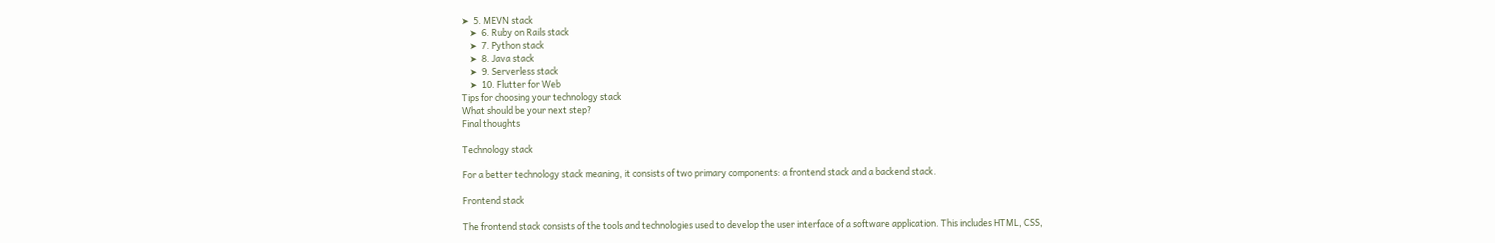➤  5. MEVN stack
    ➤  6. Ruby on Rails stack
    ➤  7. Python stack
    ➤  8. Java stack
    ➤  9. Serverless stack
    ➤  10. Flutter for Web
Tips for choosing your technology stack
What should be your next step?
Final thoughts

Technology stack

For a better technology stack meaning, it consists of two primary components: a frontend stack and a backend stack.

Frontend stack

The frontend stack consists of the tools and technologies used to develop the user interface of a software application. This includes HTML, CSS,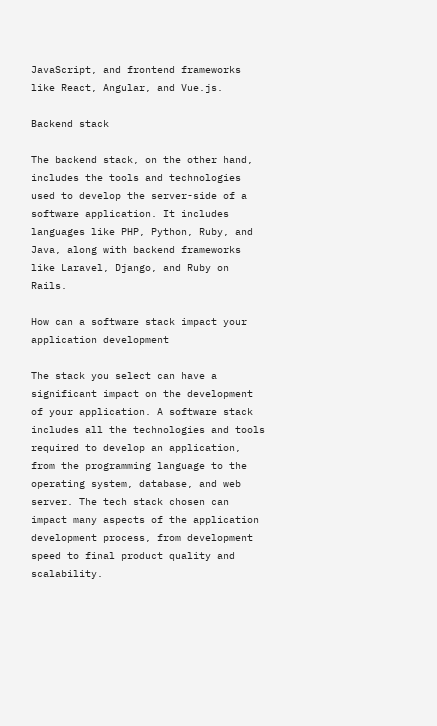JavaScript, and frontend frameworks like React, Angular, and Vue.js.

Backend stack

The backend stack, on the other hand, includes the tools and technologies used to develop the server-side of a software application. It includes languages like PHP, Python, Ruby, and Java, along with backend frameworks like Laravel, Django, and Ruby on Rails.

How can a software stack impact your application development

The stack you select can have a significant impact on the development of your application. A software stack includes all the technologies and tools required to develop an application, from the programming language to the operating system, database, and web server. The tech stack chosen can impact many aspects of the application development process, from development speed to final product quality and scalability.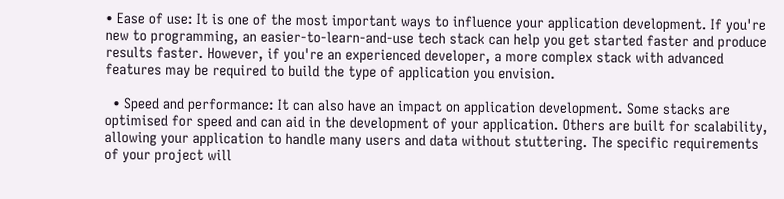• Ease of use: It is one of the most important ways to influence your application development. If you're new to programming, an easier-to-learn-and-use tech stack can help you get started faster and produce results faster. However, if you're an experienced developer, a more complex stack with advanced features may be required to build the type of application you envision.

  • Speed and performance: It can also have an impact on application development. Some stacks are optimised for speed and can aid in the development of your application. Others are built for scalability, allowing your application to handle many users and data without stuttering. The specific requirements of your project will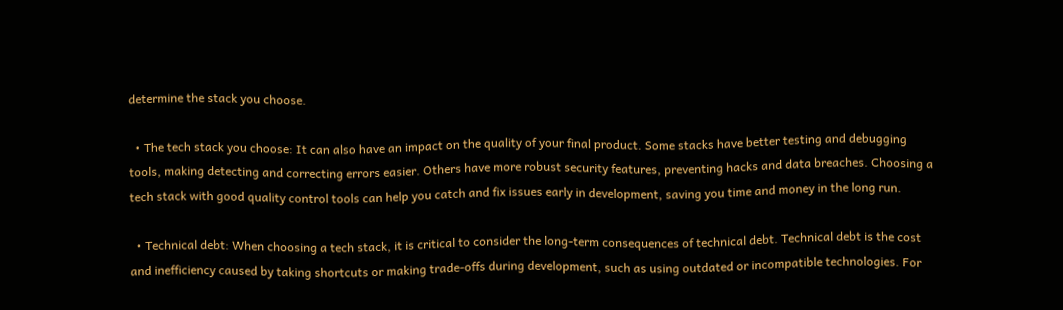determine the stack you choose.

  • The tech stack you choose: It can also have an impact on the quality of your final product. Some stacks have better testing and debugging tools, making detecting and correcting errors easier. Others have more robust security features, preventing hacks and data breaches. Choosing a tech stack with good quality control tools can help you catch and fix issues early in development, saving you time and money in the long run.

  • Technical debt: When choosing a tech stack, it is critical to consider the long-term consequences of technical debt. Technical debt is the cost and inefficiency caused by taking shortcuts or making trade-offs during development, such as using outdated or incompatible technologies. For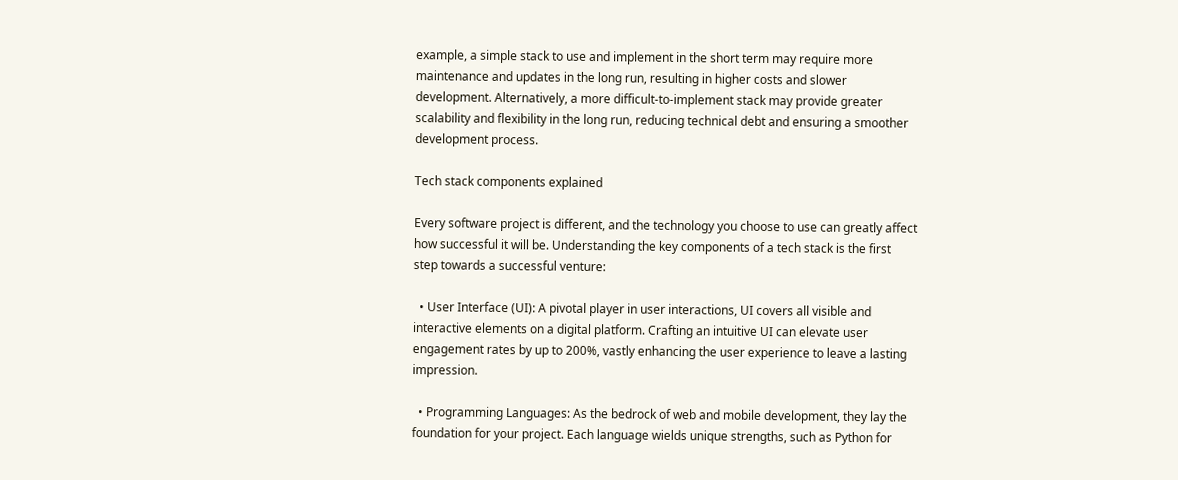example, a simple stack to use and implement in the short term may require more maintenance and updates in the long run, resulting in higher costs and slower development. Alternatively, a more difficult-to-implement stack may provide greater scalability and flexibility in the long run, reducing technical debt and ensuring a smoother development process.

Tech stack components explained

Every software project is different, and the technology you choose to use can greatly affect how successful it will be. Understanding the key components of a tech stack is the first step towards a successful venture:

  • User Interface (UI): A pivotal player in user interactions, UI covers all visible and interactive elements on a digital platform. Crafting an intuitive UI can elevate user engagement rates by up to 200%, vastly enhancing the user experience to leave a lasting impression.

  • Programming Languages: As the bedrock of web and mobile development, they lay the foundation for your project. Each language wields unique strengths, such as Python for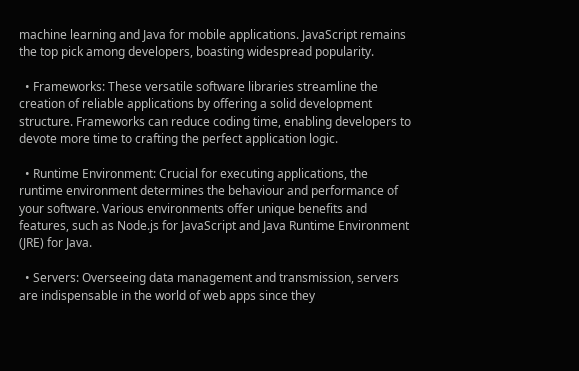machine learning and Java for mobile applications. JavaScript remains the top pick among developers, boasting widespread popularity.

  • Frameworks: These versatile software libraries streamline the creation of reliable applications by offering a solid development structure. Frameworks can reduce coding time, enabling developers to devote more time to crafting the perfect application logic.

  • Runtime Environment: Crucial for executing applications, the runtime environment determines the behaviour and performance of your software. Various environments offer unique benefits and features, such as Node.js for JavaScript and Java Runtime Environment (JRE) for Java.

  • Servers: Overseeing data management and transmission, servers are indispensable in the world of web apps since they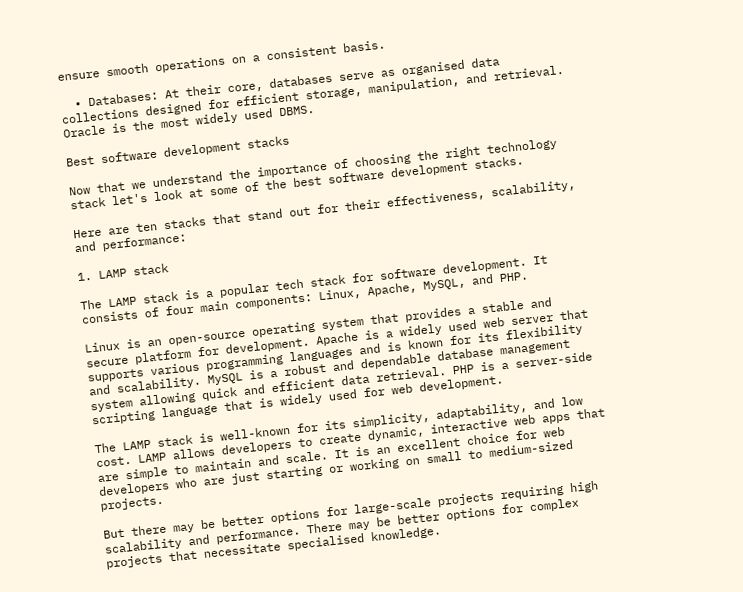ensure smooth operations on a consistent basis.

  • Databases: At their core, databases serve as organised data collections designed for efficient storage, manipulation, and retrieval. Oracle is the most widely used DBMS.

Best software development stacks

Now that we understand the importance of choosing the right technology stack let's look at some of the best software development stacks.

Here are ten stacks that stand out for their effectiveness, scalability, and performance:

1. LAMP stack

The LAMP stack is a popular tech stack for software development. It consists of four main components: Linux, Apache, MySQL, and PHP.

Linux is an open-source operating system that provides a stable and secure platform for development. Apache is a widely used web server that supports various programming languages and is known for its flexibility and scalability. MySQL is a robust and dependable database management system allowing quick and efficient data retrieval. PHP is a server-side scripting language that is widely used for web development.

The LAMP stack is well-known for its simplicity, adaptability, and low cost. LAMP allows developers to create dynamic, interactive web apps that are simple to maintain and scale. It is an excellent choice for web developers who are just starting or working on small to medium-sized projects.

But there may be better options for large-scale projects requiring high scalability and performance. There may be better options for complex projects that necessitate specialised knowledge.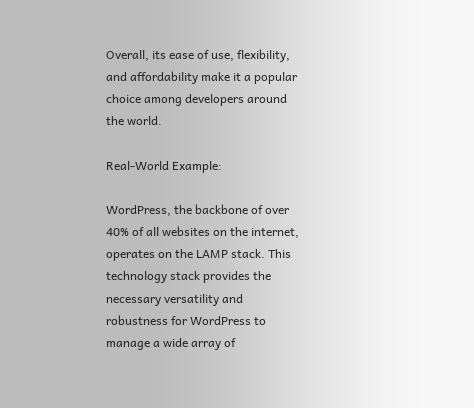Overall, its ease of use, flexibility, and affordability make it a popular choice among developers around the world.

Real-World Example:

WordPress, the backbone of over 40% of all websites on the internet, operates on the LAMP stack. This technology stack provides the necessary versatility and robustness for WordPress to manage a wide array of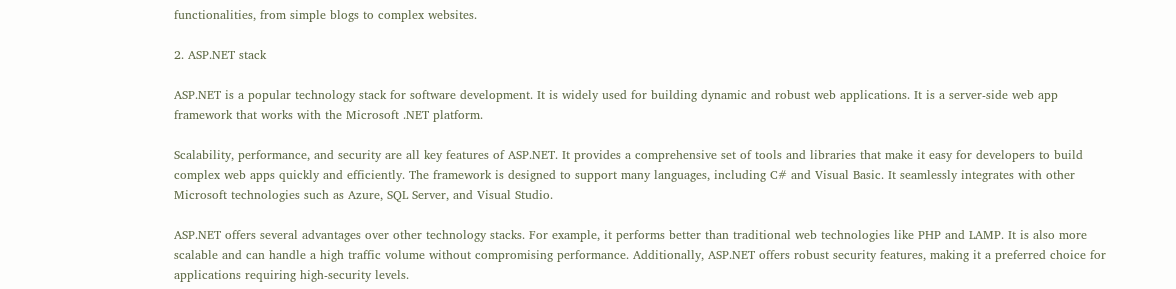functionalities, from simple blogs to complex websites.

2. ASP.NET stack

ASP.NET is a popular technology stack for software development. It is widely used for building dynamic and robust web applications. It is a server-side web app framework that works with the Microsoft .NET platform.

Scalability, performance, and security are all key features of ASP.NET. It provides a comprehensive set of tools and libraries that make it easy for developers to build complex web apps quickly and efficiently. The framework is designed to support many languages, including C# and Visual Basic. It seamlessly integrates with other Microsoft technologies such as Azure, SQL Server, and Visual Studio.

ASP.NET offers several advantages over other technology stacks. For example, it performs better than traditional web technologies like PHP and LAMP. It is also more scalable and can handle a high traffic volume without compromising performance. Additionally, ASP.NET offers robust security features, making it a preferred choice for applications requiring high-security levels.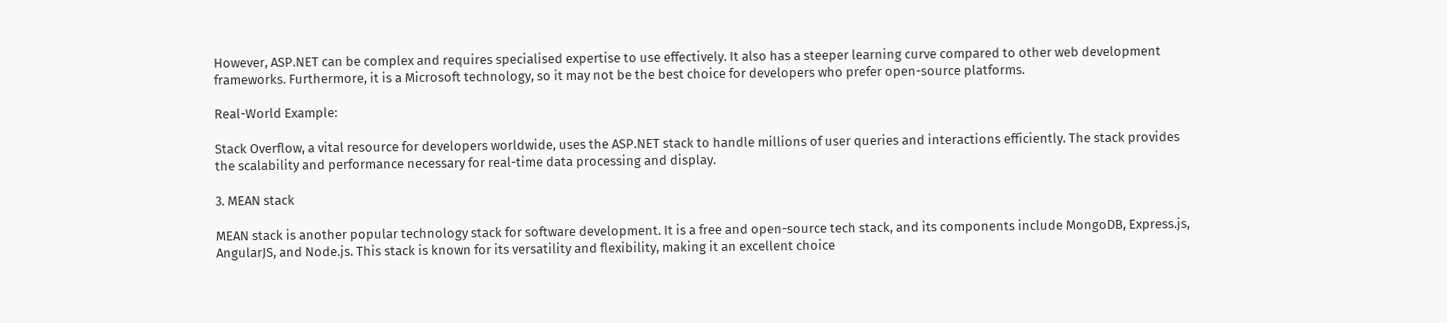However, ASP.NET can be complex and requires specialised expertise to use effectively. It also has a steeper learning curve compared to other web development frameworks. Furthermore, it is a Microsoft technology, so it may not be the best choice for developers who prefer open-source platforms.

Real-World Example:

Stack Overflow, a vital resource for developers worldwide, uses the ASP.NET stack to handle millions of user queries and interactions efficiently. The stack provides the scalability and performance necessary for real-time data processing and display.

3. MEAN stack

MEAN stack is another popular technology stack for software development. It is a free and open-source tech stack, and its components include MongoDB, Express.js, AngularJS, and Node.js. This stack is known for its versatility and flexibility, making it an excellent choice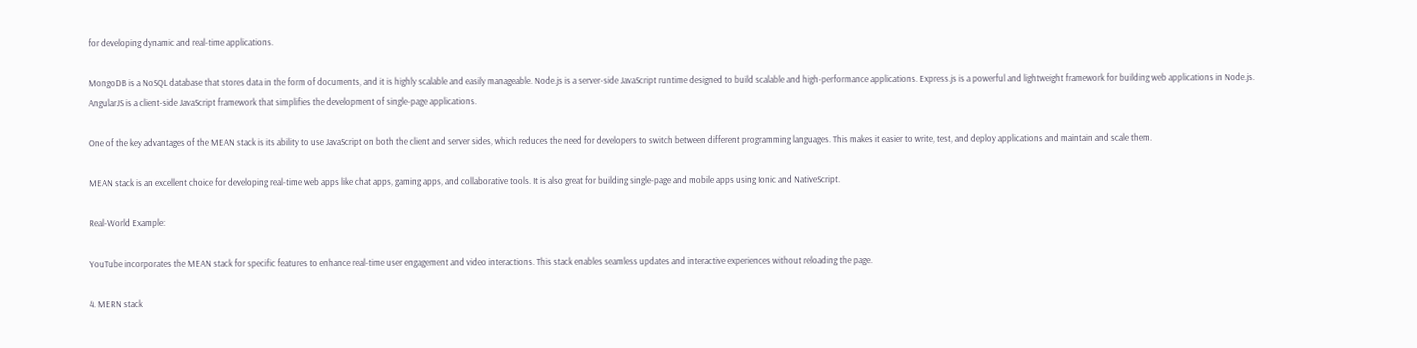for developing dynamic and real-time applications.

MongoDB is a NoSQL database that stores data in the form of documents, and it is highly scalable and easily manageable. Node.js is a server-side JavaScript runtime designed to build scalable and high-performance applications. Express.js is a powerful and lightweight framework for building web applications in Node.js. AngularJS is a client-side JavaScript framework that simplifies the development of single-page applications.

One of the key advantages of the MEAN stack is its ability to use JavaScript on both the client and server sides, which reduces the need for developers to switch between different programming languages. This makes it easier to write, test, and deploy applications and maintain and scale them.

MEAN stack is an excellent choice for developing real-time web apps like chat apps, gaming apps, and collaborative tools. It is also great for building single-page and mobile apps using Ionic and NativeScript.

Real-World Example:

YouTube incorporates the MEAN stack for specific features to enhance real-time user engagement and video interactions. This stack enables seamless updates and interactive experiences without reloading the page.

4. MERN stack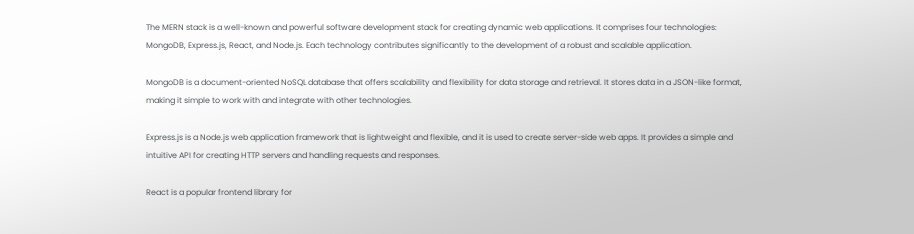The MERN stack is a well-known and powerful software development stack for creating dynamic web applications. It comprises four technologies: MongoDB, Express.js, React, and Node.js. Each technology contributes significantly to the development of a robust and scalable application.

MongoDB is a document-oriented NoSQL database that offers scalability and flexibility for data storage and retrieval. It stores data in a JSON-like format, making it simple to work with and integrate with other technologies.

Express.js is a Node.js web application framework that is lightweight and flexible, and it is used to create server-side web apps. It provides a simple and intuitive API for creating HTTP servers and handling requests and responses.

React is a popular frontend library for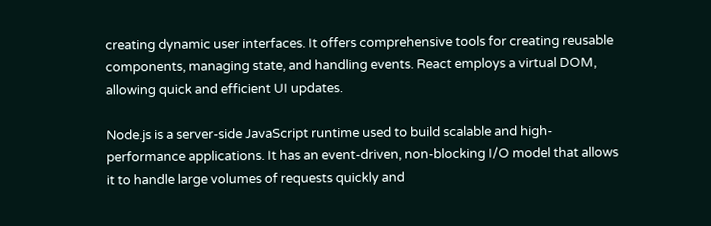creating dynamic user interfaces. It offers comprehensive tools for creating reusable components, managing state, and handling events. React employs a virtual DOM, allowing quick and efficient UI updates.

Node.js is a server-side JavaScript runtime used to build scalable and high-performance applications. It has an event-driven, non-blocking I/O model that allows it to handle large volumes of requests quickly and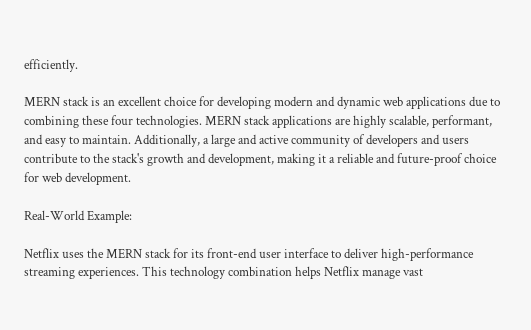efficiently.

MERN stack is an excellent choice for developing modern and dynamic web applications due to combining these four technologies. MERN stack applications are highly scalable, performant, and easy to maintain. Additionally, a large and active community of developers and users contribute to the stack's growth and development, making it a reliable and future-proof choice for web development.

Real-World Example:

Netflix uses the MERN stack for its front-end user interface to deliver high-performance streaming experiences. This technology combination helps Netflix manage vast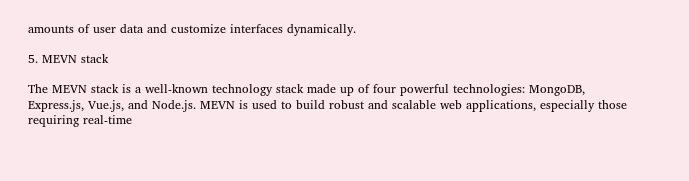amounts of user data and customize interfaces dynamically.

5. MEVN stack

The MEVN stack is a well-known technology stack made up of four powerful technologies: MongoDB, Express.js, Vue.js, and Node.js. MEVN is used to build robust and scalable web applications, especially those requiring real-time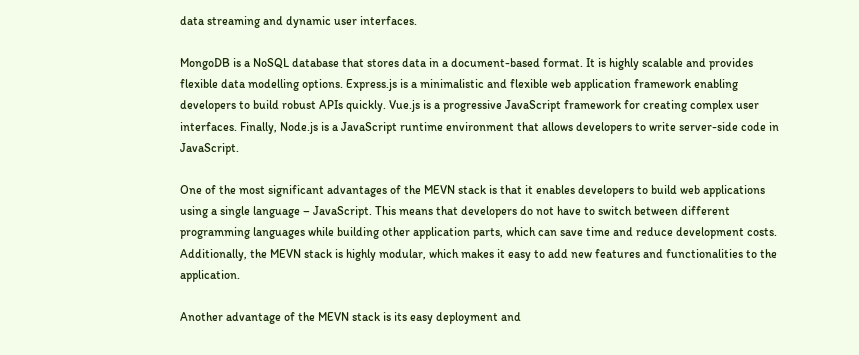data streaming and dynamic user interfaces.

MongoDB is a NoSQL database that stores data in a document-based format. It is highly scalable and provides flexible data modelling options. Express.js is a minimalistic and flexible web application framework enabling developers to build robust APIs quickly. Vue.js is a progressive JavaScript framework for creating complex user interfaces. Finally, Node.js is a JavaScript runtime environment that allows developers to write server-side code in JavaScript.

One of the most significant advantages of the MEVN stack is that it enables developers to build web applications using a single language – JavaScript. This means that developers do not have to switch between different programming languages while building other application parts, which can save time and reduce development costs. Additionally, the MEVN stack is highly modular, which makes it easy to add new features and functionalities to the application.

Another advantage of the MEVN stack is its easy deployment and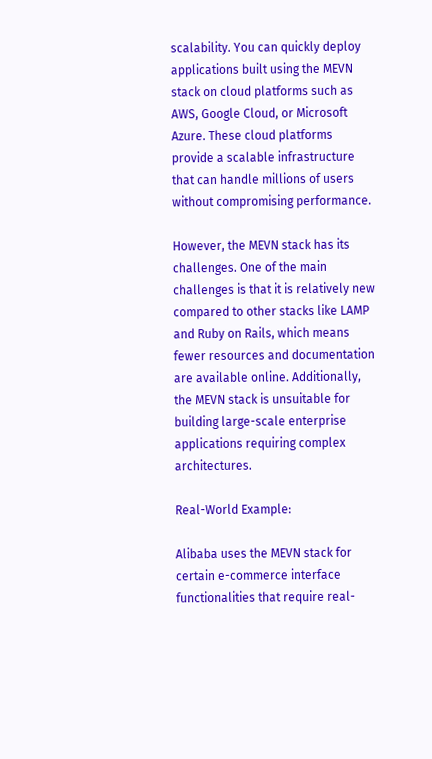scalability. You can quickly deploy applications built using the MEVN stack on cloud platforms such as AWS, Google Cloud, or Microsoft Azure. These cloud platforms provide a scalable infrastructure that can handle millions of users without compromising performance.

However, the MEVN stack has its challenges. One of the main challenges is that it is relatively new compared to other stacks like LAMP and Ruby on Rails, which means fewer resources and documentation are available online. Additionally, the MEVN stack is unsuitable for building large-scale enterprise applications requiring complex architectures.

Real-World Example:

Alibaba uses the MEVN stack for certain e-commerce interface functionalities that require real-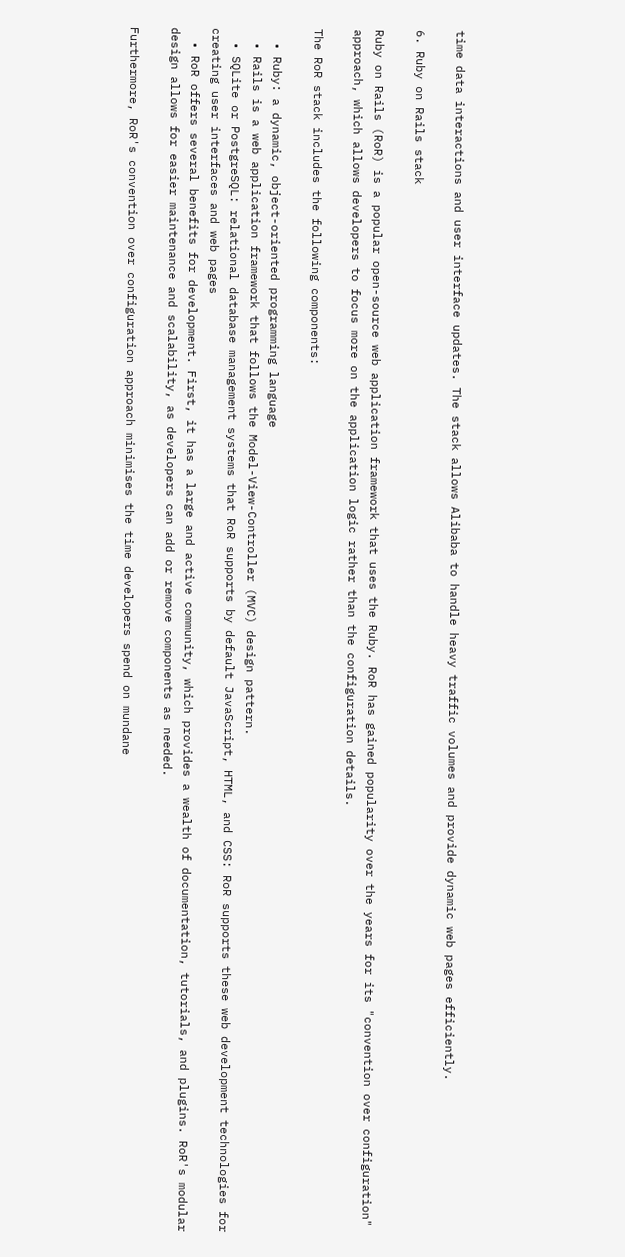time data interactions and user interface updates. The stack allows Alibaba to handle heavy traffic volumes and provide dynamic web pages efficiently.

6. Ruby on Rails stack

Ruby on Rails (RoR) is a popular open-source web application framework that uses the Ruby. RoR has gained popularity over the years for its "convention over configuration" approach, which allows developers to focus more on the application logic rather than the configuration details.

The RoR stack includes the following components:

  • Ruby: a dynamic, object-oriented programming language
  • Rails is a web application framework that follows the Model-View-Controller (MVC) design pattern.
  • SQLite or PostgreSQL: relational database management systems that RoR supports by default JavaScript, HTML, and CSS: RoR supports these web development technologies for creating user interfaces and web pages
  • RoR offers several benefits for development. First, it has a large and active community, which provides a wealth of documentation, tutorials, and plugins. RoR's modular design allows for easier maintenance and scalability, as developers can add or remove components as needed.

Furthermore, RoR's convention over configuration approach minimises the time developers spend on mundane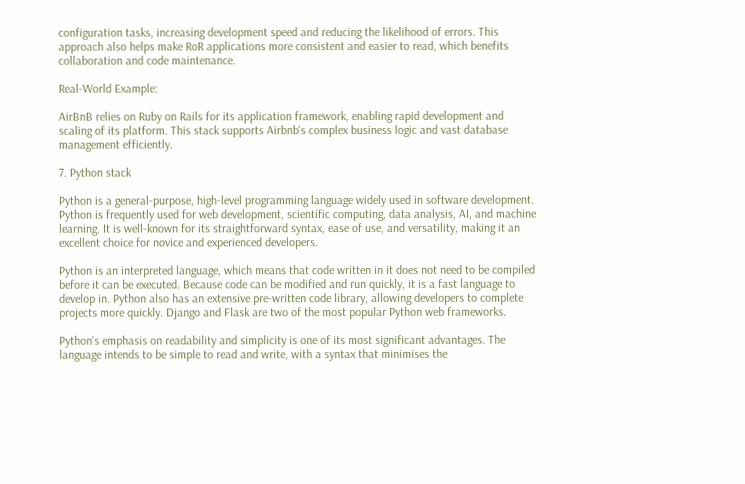configuration tasks, increasing development speed and reducing the likelihood of errors. This approach also helps make RoR applications more consistent and easier to read, which benefits collaboration and code maintenance.

Real-World Example:

AirBnB relies on Ruby on Rails for its application framework, enabling rapid development and scaling of its platform. This stack supports Airbnb's complex business logic and vast database management efficiently.

7. Python stack

Python is a general-purpose, high-level programming language widely used in software development. Python is frequently used for web development, scientific computing, data analysis, AI, and machine learning. It is well-known for its straightforward syntax, ease of use, and versatility, making it an excellent choice for novice and experienced developers.

Python is an interpreted language, which means that code written in it does not need to be compiled before it can be executed. Because code can be modified and run quickly, it is a fast language to develop in. Python also has an extensive pre-written code library, allowing developers to complete projects more quickly. Django and Flask are two of the most popular Python web frameworks.

Python's emphasis on readability and simplicity is one of its most significant advantages. The language intends to be simple to read and write, with a syntax that minimises the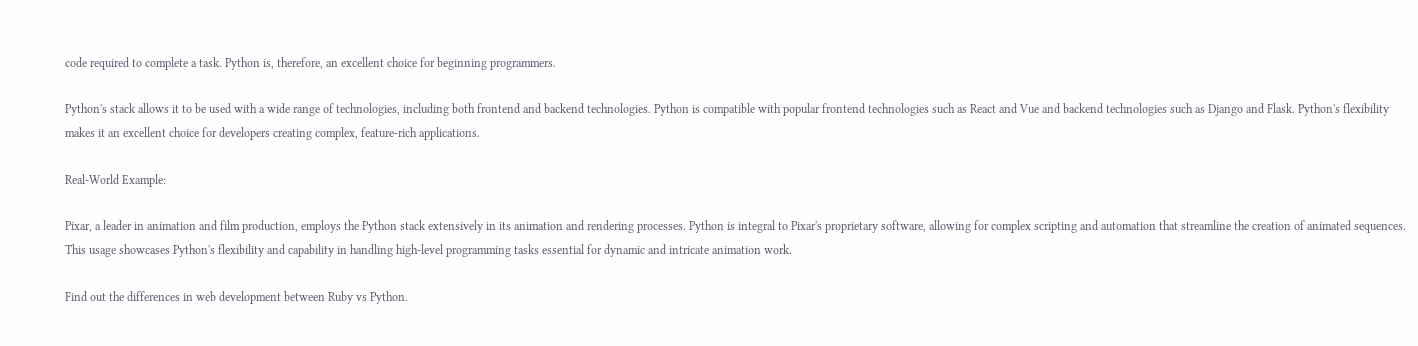code required to complete a task. Python is, therefore, an excellent choice for beginning programmers.

Python's stack allows it to be used with a wide range of technologies, including both frontend and backend technologies. Python is compatible with popular frontend technologies such as React and Vue and backend technologies such as Django and Flask. Python's flexibility makes it an excellent choice for developers creating complex, feature-rich applications.

Real-World Example:

Pixar, a leader in animation and film production, employs the Python stack extensively in its animation and rendering processes. Python is integral to Pixar's proprietary software, allowing for complex scripting and automation that streamline the creation of animated sequences. This usage showcases Python's flexibility and capability in handling high-level programming tasks essential for dynamic and intricate animation work.

Find out the differences in web development between Ruby vs Python.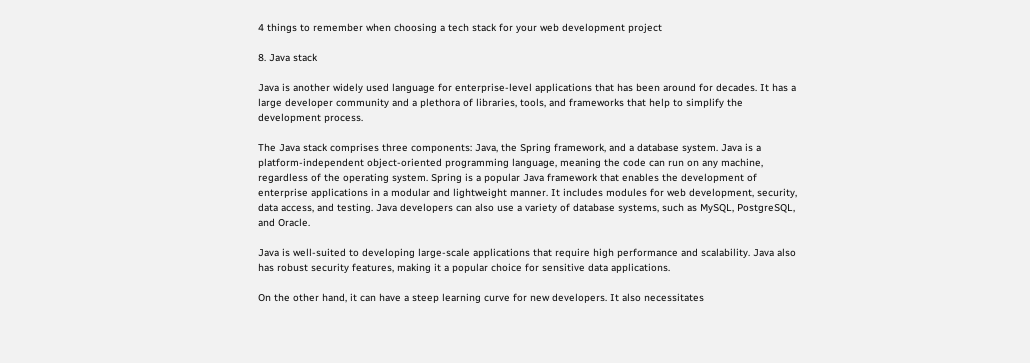4 things to remember when choosing a tech stack for your web development project

8. Java stack

Java is another widely used language for enterprise-level applications that has been around for decades. It has a large developer community and a plethora of libraries, tools, and frameworks that help to simplify the development process.

The Java stack comprises three components: Java, the Spring framework, and a database system. Java is a platform-independent object-oriented programming language, meaning the code can run on any machine, regardless of the operating system. Spring is a popular Java framework that enables the development of enterprise applications in a modular and lightweight manner. It includes modules for web development, security, data access, and testing. Java developers can also use a variety of database systems, such as MySQL, PostgreSQL, and Oracle.

Java is well-suited to developing large-scale applications that require high performance and scalability. Java also has robust security features, making it a popular choice for sensitive data applications.

On the other hand, it can have a steep learning curve for new developers. It also necessitates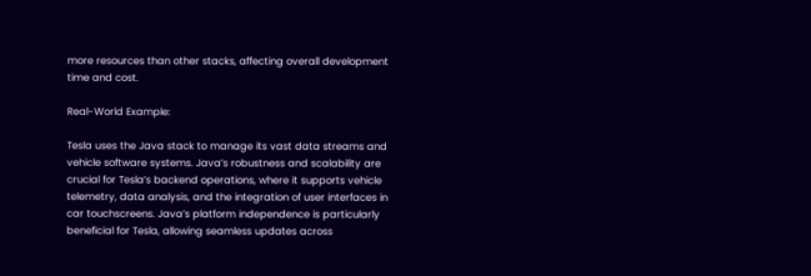more resources than other stacks, affecting overall development time and cost.

Real-World Example:

Tesla uses the Java stack to manage its vast data streams and vehicle software systems. Java’s robustness and scalability are crucial for Tesla’s backend operations, where it supports vehicle telemetry, data analysis, and the integration of user interfaces in car touchscreens. Java’s platform independence is particularly beneficial for Tesla, allowing seamless updates across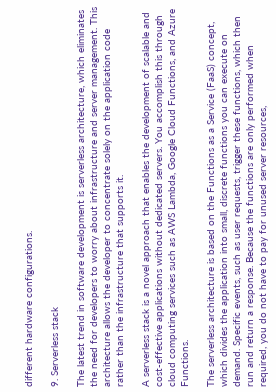different hardware configurations.

9. Serverless stack

The latest trend in software development is serverless architecture, which eliminates the need for developers to worry about infrastructure and server management. This architecture allows the developer to concentrate solely on the application code rather than the infrastructure that supports it.

A serverless stack is a novel approach that enables the development of scalable and cost-effective applications without dedicated servers. You accomplish this through cloud computing services such as AWS Lambda, Google Cloud Functions, and Azure Functions.

The serverless architecture is based on the Functions as a Service (FaaS) concept, which divides the application into small, discrete functions you can execute on demand. Specific events, such as user requests, trigger these functions, which then run and return a response. Because the functions are only performed when required, you do not have to pay for unused server resources,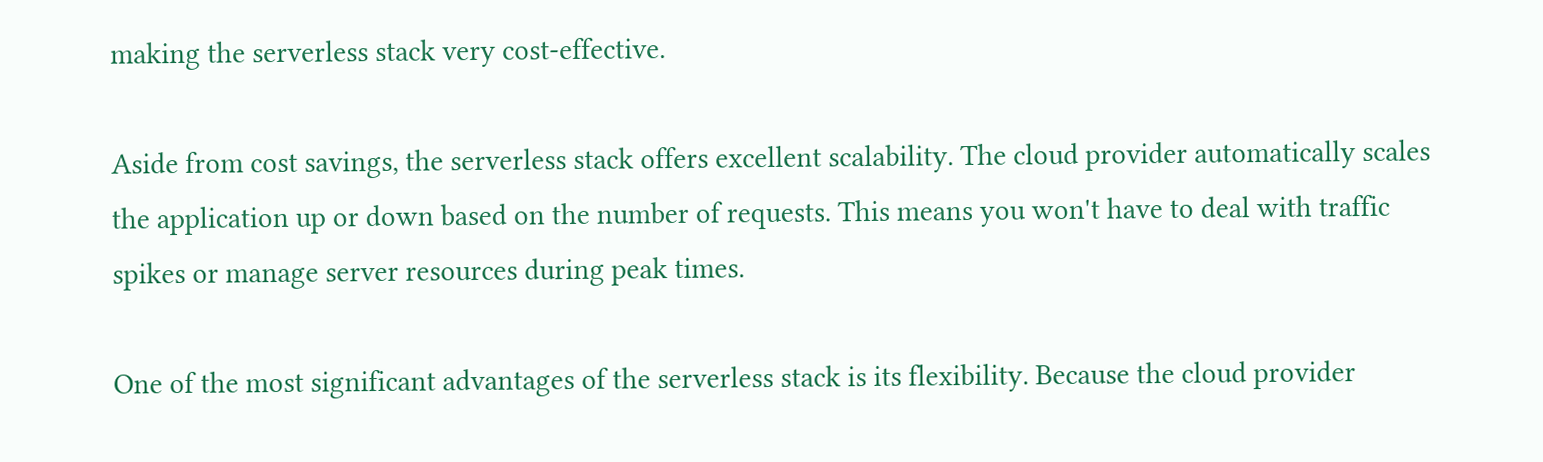making the serverless stack very cost-effective.

Aside from cost savings, the serverless stack offers excellent scalability. The cloud provider automatically scales the application up or down based on the number of requests. This means you won't have to deal with traffic spikes or manage server resources during peak times.

One of the most significant advantages of the serverless stack is its flexibility. Because the cloud provider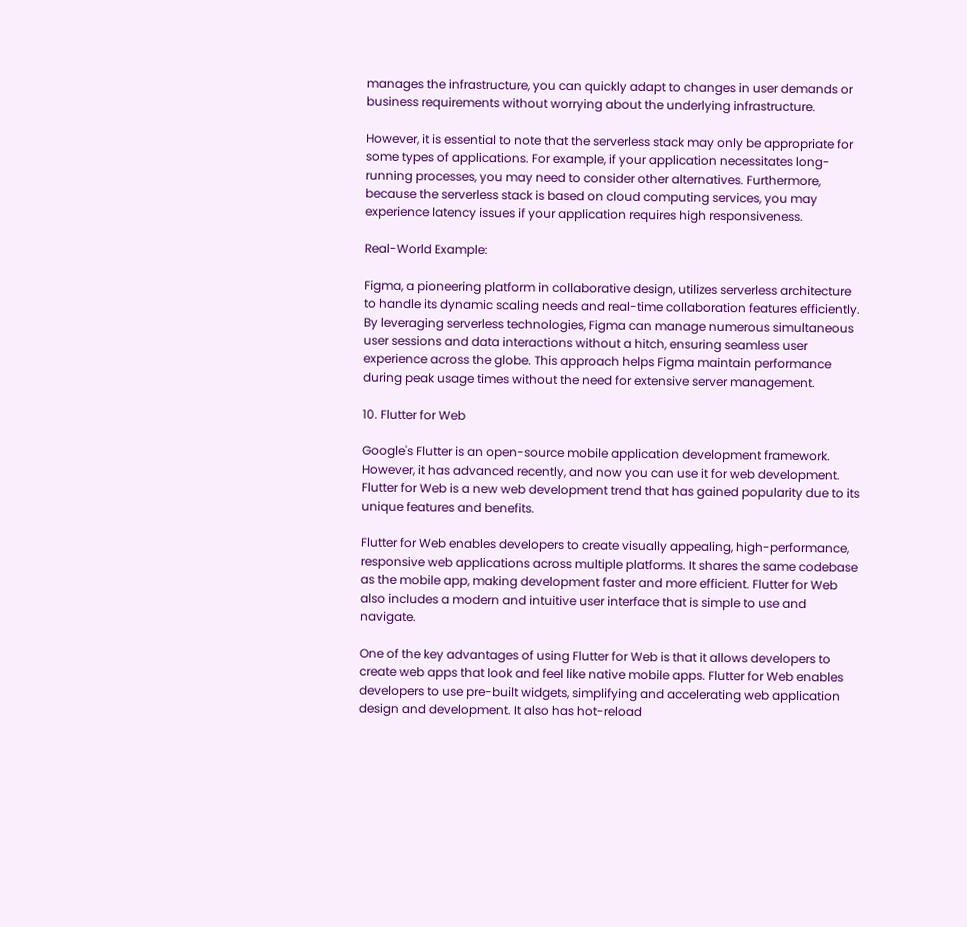manages the infrastructure, you can quickly adapt to changes in user demands or business requirements without worrying about the underlying infrastructure.

However, it is essential to note that the serverless stack may only be appropriate for some types of applications. For example, if your application necessitates long-running processes, you may need to consider other alternatives. Furthermore, because the serverless stack is based on cloud computing services, you may experience latency issues if your application requires high responsiveness.

Real-World Example:

Figma, a pioneering platform in collaborative design, utilizes serverless architecture to handle its dynamic scaling needs and real-time collaboration features efficiently. By leveraging serverless technologies, Figma can manage numerous simultaneous user sessions and data interactions without a hitch, ensuring seamless user experience across the globe. This approach helps Figma maintain performance during peak usage times without the need for extensive server management.

10. Flutter for Web

Google's Flutter is an open-source mobile application development framework. However, it has advanced recently, and now you can use it for web development. Flutter for Web is a new web development trend that has gained popularity due to its unique features and benefits.

Flutter for Web enables developers to create visually appealing, high-performance, responsive web applications across multiple platforms. It shares the same codebase as the mobile app, making development faster and more efficient. Flutter for Web also includes a modern and intuitive user interface that is simple to use and navigate.

One of the key advantages of using Flutter for Web is that it allows developers to create web apps that look and feel like native mobile apps. Flutter for Web enables developers to use pre-built widgets, simplifying and accelerating web application design and development. It also has hot-reload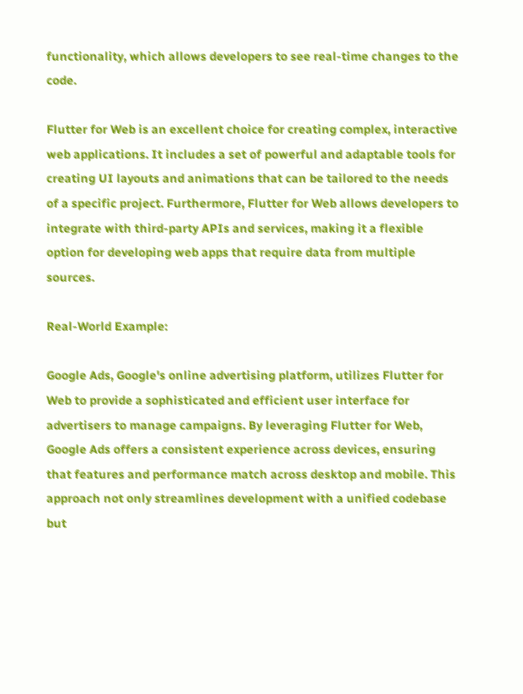functionality, which allows developers to see real-time changes to the code.

Flutter for Web is an excellent choice for creating complex, interactive web applications. It includes a set of powerful and adaptable tools for creating UI layouts and animations that can be tailored to the needs of a specific project. Furthermore, Flutter for Web allows developers to integrate with third-party APIs and services, making it a flexible option for developing web apps that require data from multiple sources.

Real-World Example:

Google Ads, Google's online advertising platform, utilizes Flutter for Web to provide a sophisticated and efficient user interface for advertisers to manage campaigns. By leveraging Flutter for Web, Google Ads offers a consistent experience across devices, ensuring that features and performance match across desktop and mobile. This approach not only streamlines development with a unified codebase but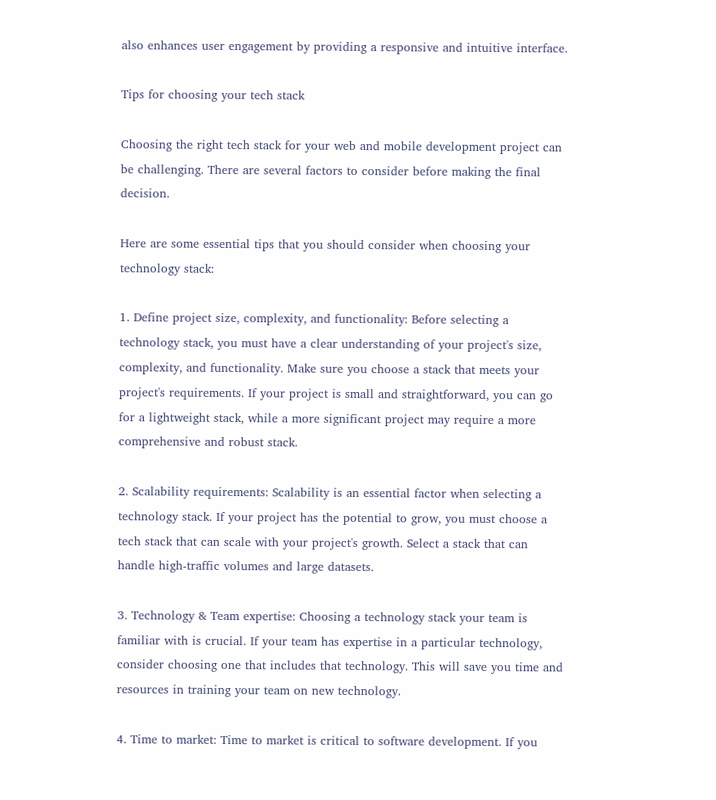also enhances user engagement by providing a responsive and intuitive interface.

Tips for choosing your tech stack

Choosing the right tech stack for your web and mobile development project can be challenging. There are several factors to consider before making the final decision.

Here are some essential tips that you should consider when choosing your technology stack:

1. Define project size, complexity, and functionality: Before selecting a technology stack, you must have a clear understanding of your project's size, complexity, and functionality. Make sure you choose a stack that meets your project's requirements. If your project is small and straightforward, you can go for a lightweight stack, while a more significant project may require a more comprehensive and robust stack.

2. Scalability requirements: Scalability is an essential factor when selecting a technology stack. If your project has the potential to grow, you must choose a tech stack that can scale with your project's growth. Select a stack that can handle high-traffic volumes and large datasets.

3. Technology & Team expertise: Choosing a technology stack your team is familiar with is crucial. If your team has expertise in a particular technology, consider choosing one that includes that technology. This will save you time and resources in training your team on new technology.

4. Time to market: Time to market is critical to software development. If you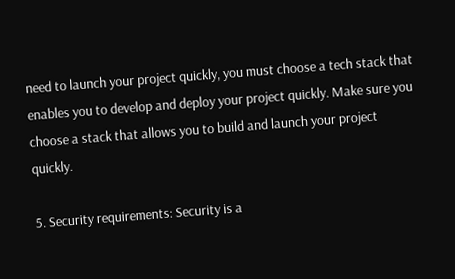need to launch your project quickly, you must choose a tech stack that enables you to develop and deploy your project quickly. Make sure you choose a stack that allows you to build and launch your project quickly.

5. Security requirements: Security is a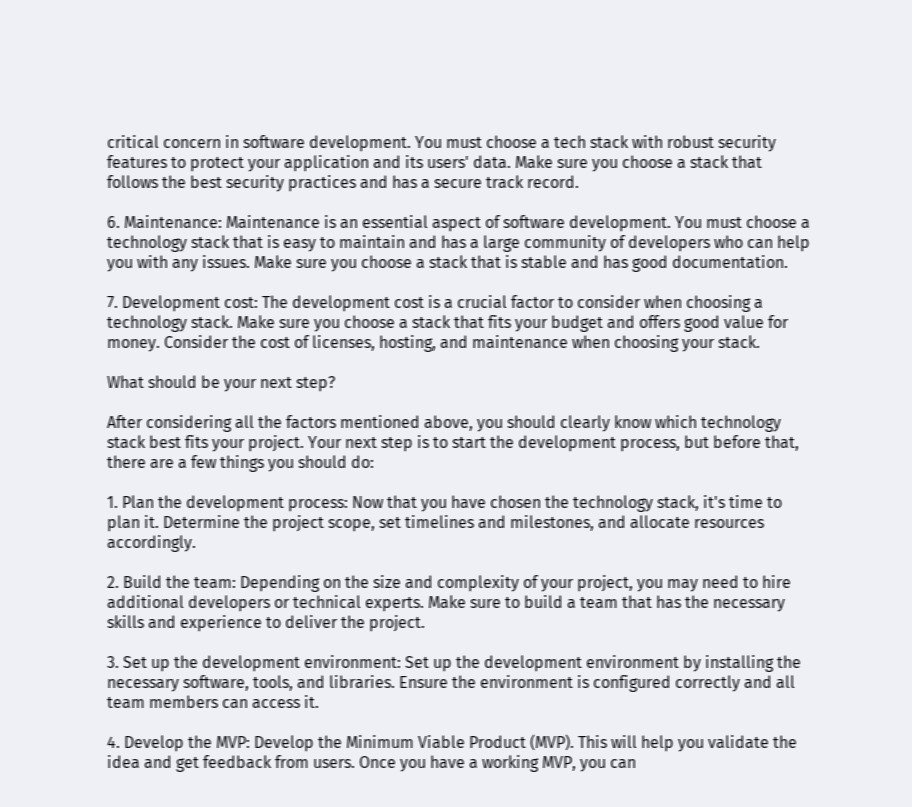critical concern in software development. You must choose a tech stack with robust security features to protect your application and its users' data. Make sure you choose a stack that follows the best security practices and has a secure track record.

6. Maintenance: Maintenance is an essential aspect of software development. You must choose a technology stack that is easy to maintain and has a large community of developers who can help you with any issues. Make sure you choose a stack that is stable and has good documentation.

7. Development cost: The development cost is a crucial factor to consider when choosing a technology stack. Make sure you choose a stack that fits your budget and offers good value for money. Consider the cost of licenses, hosting, and maintenance when choosing your stack.

What should be your next step?

After considering all the factors mentioned above, you should clearly know which technology stack best fits your project. Your next step is to start the development process, but before that, there are a few things you should do:

1. Plan the development process: Now that you have chosen the technology stack, it's time to plan it. Determine the project scope, set timelines and milestones, and allocate resources accordingly.

2. Build the team: Depending on the size and complexity of your project, you may need to hire additional developers or technical experts. Make sure to build a team that has the necessary skills and experience to deliver the project.

3. Set up the development environment: Set up the development environment by installing the necessary software, tools, and libraries. Ensure the environment is configured correctly and all team members can access it.

4. Develop the MVP: Develop the Minimum Viable Product (MVP). This will help you validate the idea and get feedback from users. Once you have a working MVP, you can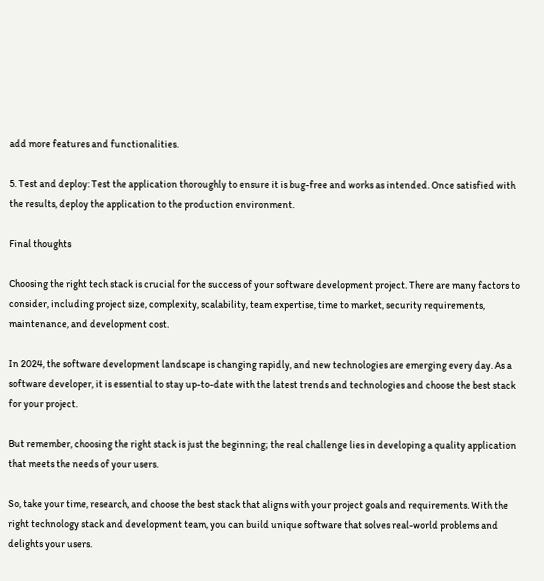add more features and functionalities.

5. Test and deploy: Test the application thoroughly to ensure it is bug-free and works as intended. Once satisfied with the results, deploy the application to the production environment.

Final thoughts

Choosing the right tech stack is crucial for the success of your software development project. There are many factors to consider, including project size, complexity, scalability, team expertise, time to market, security requirements, maintenance, and development cost.

In 2024, the software development landscape is changing rapidly, and new technologies are emerging every day. As a software developer, it is essential to stay up-to-date with the latest trends and technologies and choose the best stack for your project.

But remember, choosing the right stack is just the beginning; the real challenge lies in developing a quality application that meets the needs of your users.

So, take your time, research, and choose the best stack that aligns with your project goals and requirements. With the right technology stack and development team, you can build unique software that solves real-world problems and delights your users.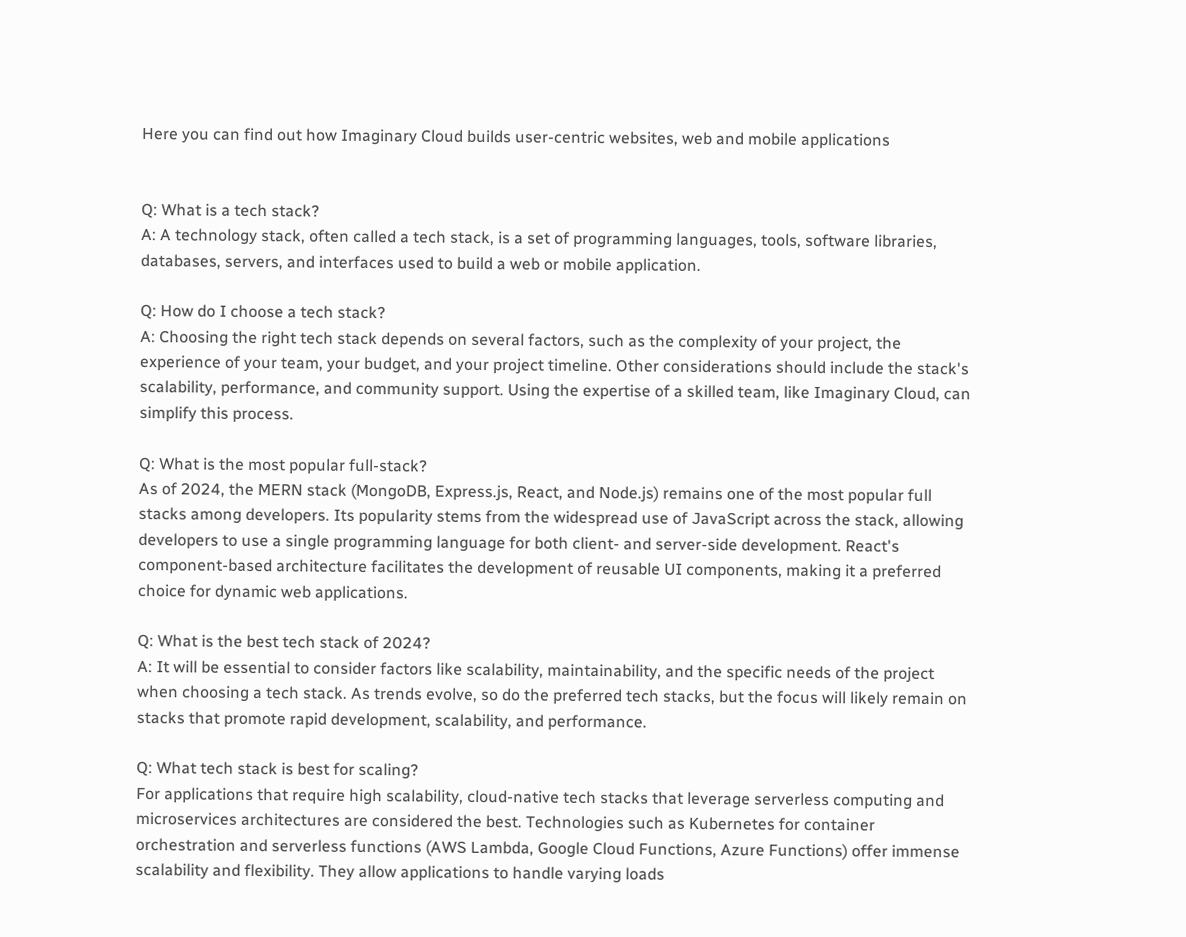Here you can find out how Imaginary Cloud builds user-centric websites, web and mobile applications


Q: What is a tech stack?
A: A technology stack, often called a tech stack, is a set of programming languages, tools, software libraries, databases, servers, and interfaces used to build a web or mobile application.

Q: How do I choose a tech stack?
A: Choosing the right tech stack depends on several factors, such as the complexity of your project, the experience of your team, your budget, and your project timeline. Other considerations should include the stack's scalability, performance, and community support. Using the expertise of a skilled team, like Imaginary Cloud, can simplify this process.

Q: What is the most popular full-stack?
As of 2024, the MERN stack (MongoDB, Express.js, React, and Node.js) remains one of the most popular full stacks among developers. Its popularity stems from the widespread use of JavaScript across the stack, allowing developers to use a single programming language for both client- and server-side development. React's component-based architecture facilitates the development of reusable UI components, making it a preferred choice for dynamic web applications.

Q: What is the best tech stack of 2024?
A: It will be essential to consider factors like scalability, maintainability, and the specific needs of the project when choosing a tech stack. As trends evolve, so do the preferred tech stacks, but the focus will likely remain on stacks that promote rapid development, scalability, and performance.

Q: What tech stack is best for scaling?
For applications that require high scalability, cloud-native tech stacks that leverage serverless computing and microservices architectures are considered the best. Technologies such as Kubernetes for container orchestration and serverless functions (AWS Lambda, Google Cloud Functions, Azure Functions) offer immense scalability and flexibility. They allow applications to handle varying loads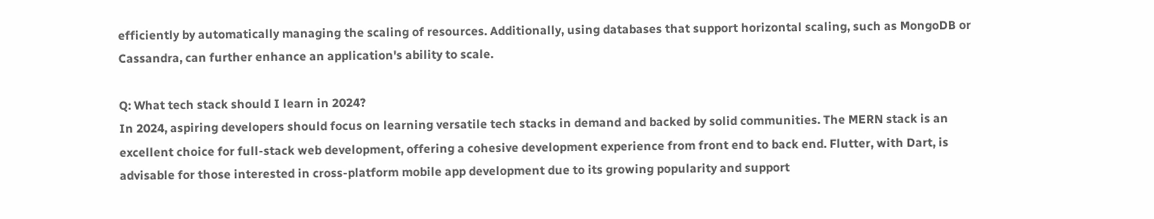efficiently by automatically managing the scaling of resources. Additionally, using databases that support horizontal scaling, such as MongoDB or Cassandra, can further enhance an application's ability to scale.

Q: What tech stack should I learn in 2024?
In 2024, aspiring developers should focus on learning versatile tech stacks in demand and backed by solid communities. The MERN stack is an excellent choice for full-stack web development, offering a cohesive development experience from front end to back end. Flutter, with Dart, is advisable for those interested in cross-platform mobile app development due to its growing popularity and support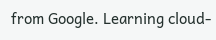from Google. Learning cloud-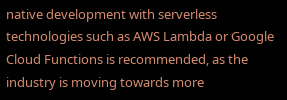native development with serverless technologies such as AWS Lambda or Google Cloud Functions is recommended, as the industry is moving towards more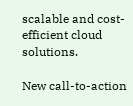scalable and cost-efficient cloud solutions.

New call-to-action